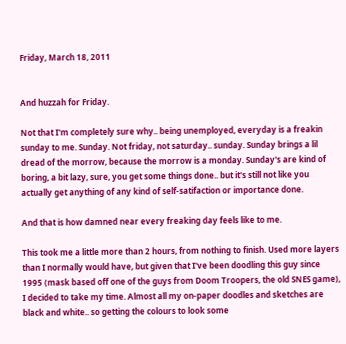Friday, March 18, 2011


And huzzah for Friday.

Not that I'm completely sure why.. being unemployed, everyday is a freakin sunday to me. Sunday. Not friday, not saturday.. sunday. Sunday brings a lil dread of the morrow, because the morrow is a monday. Sunday's are kind of boring, a bit lazy, sure, you get some things done.. but it's still not like you actually get anything of any kind of self-satifaction or importance done.

And that is how damned near every freaking day feels like to me.

This took me a little more than 2 hours, from nothing to finish. Used more layers than I normally would have, but given that I've been doodling this guy since 1995 (mask based off one of the guys from Doom Troopers, the old SNES game), I decided to take my time. Almost all my on-paper doodles and sketches are black and white.. so getting the colours to look some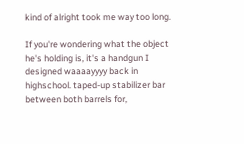kind of alright took me way too long.

If you're wondering what the object he's holding is, it's a handgun I designed waaaayyyy back in highschool. taped-up stabilizer bar between both barrels for,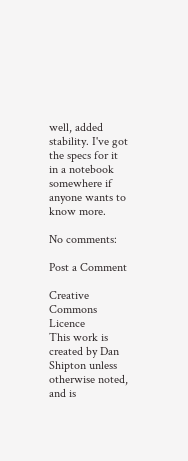well, added stability. I've got the specs for it in a notebook somewhere if anyone wants to know more.

No comments:

Post a Comment

Creative Commons Licence
This work is created by Dan Shipton unless otherwise noted, and is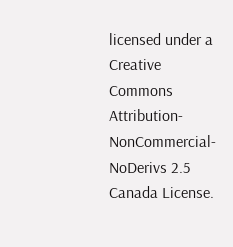licensed under a Creative Commons Attribution-NonCommercial-NoDerivs 2.5 Canada License.